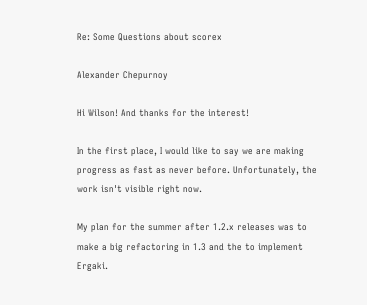Re: Some Questions about scorex

Alexander Chepurnoy

Hi Wilson! And thanks for the interest!

In the first place, I would like to say we are making progress as fast as never before. Unfortunately, the work isn't visible right now.

My plan for the summer after 1.2.x releases was to make a big refactoring in 1.3 and the to implement Ergaki.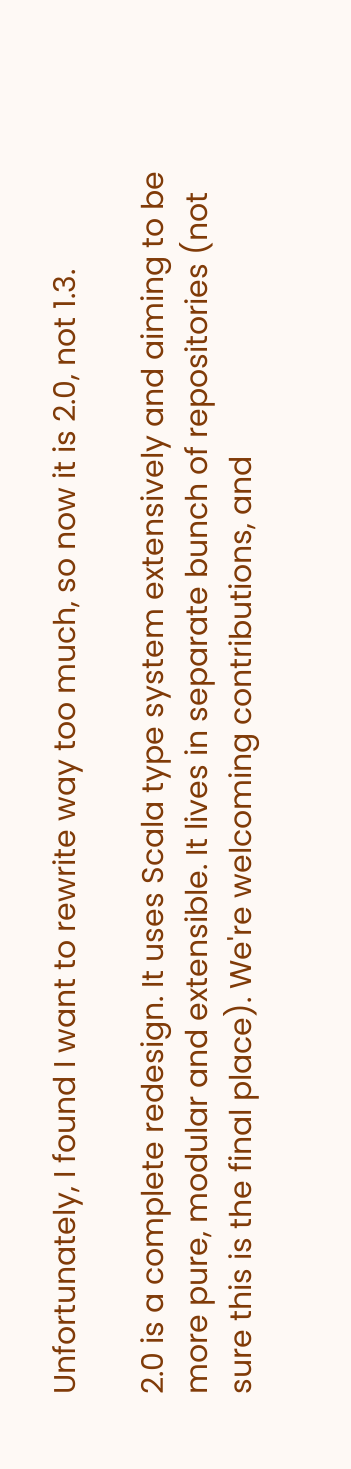Unfortunately, I found I want to rewrite way too much, so now it is 2.0, not 1.3.

2.0 is a complete redesign. It uses Scala type system extensively and aiming to be more pure, modular and extensible. It lives in separate bunch of repositories (not sure this is the final place). We're welcoming contributions, and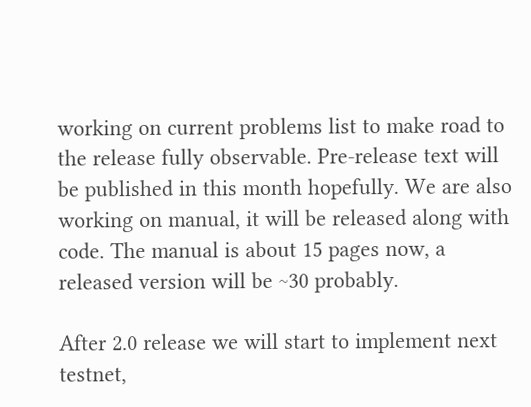working on current problems list to make road to the release fully observable. Pre-release text will be published in this month hopefully. We are also working on manual, it will be released along with code. The manual is about 15 pages now, a released version will be ~30 probably.

After 2.0 release we will start to implement next testnet,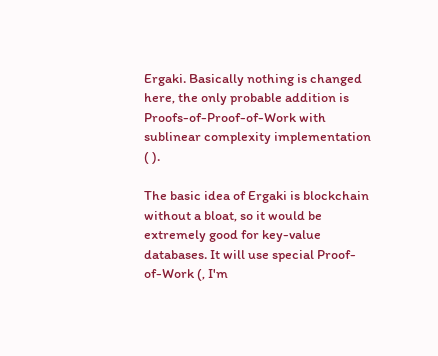Ergaki. Basically nothing is changed here, the only probable addition is Proofs-of-Proof-of-Work with sublinear complexity implementation ( ).

The basic idea of Ergaki is blockchain without a bloat, so it would be extremely good for key-value databases. It will use special Proof-of-Work (, I'm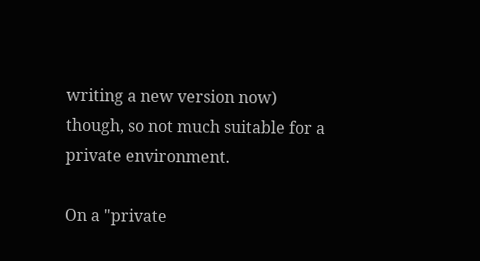writing a new version now) though, so not much suitable for a private environment.

On a "private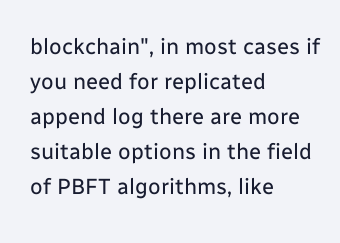blockchain", in most cases if you need for replicated append log there are more suitable options in the field of PBFT algorithms, like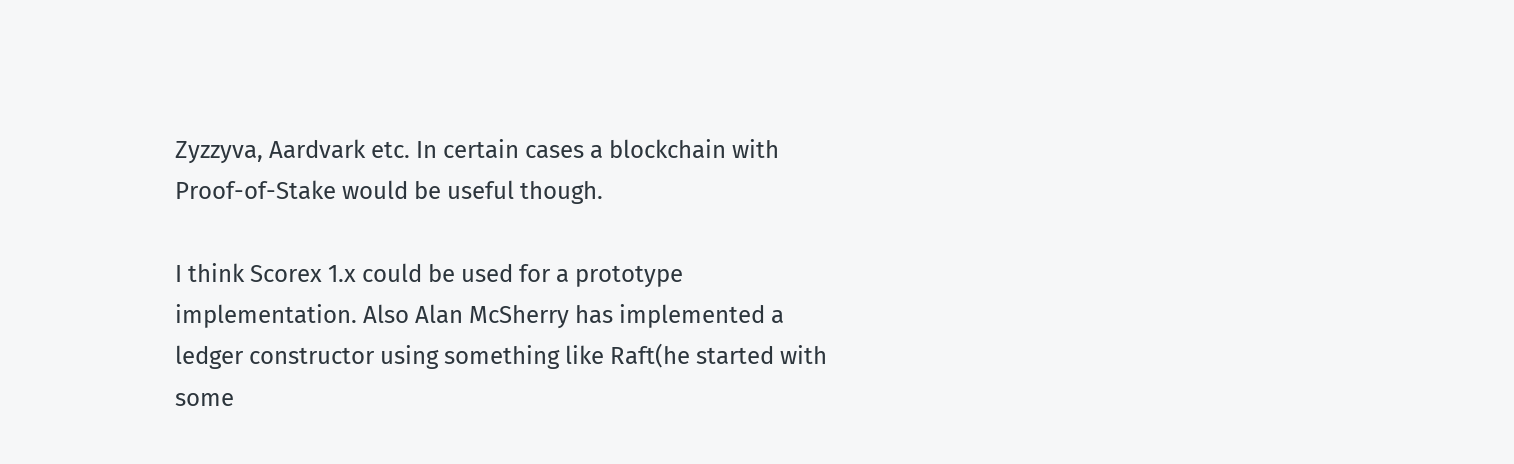Zyzzyva, Aardvark etc. In certain cases a blockchain with Proof-of-Stake would be useful though.

I think Scorex 1.x could be used for a prototype implementation. Also Alan McSherry has implemented a ledger constructor using something like Raft(he started with some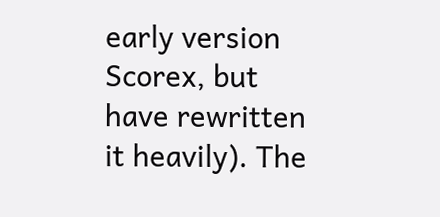early version Scorex, but have rewritten it heavily). The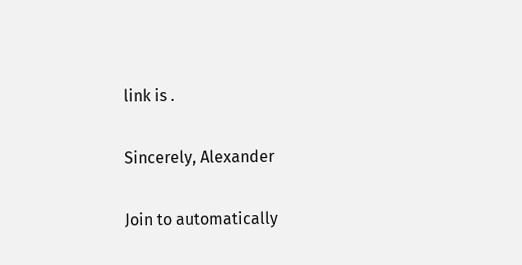link is .

Sincerely, Alexander

Join to automatically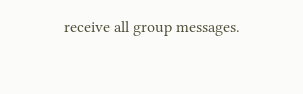receive all group messages.